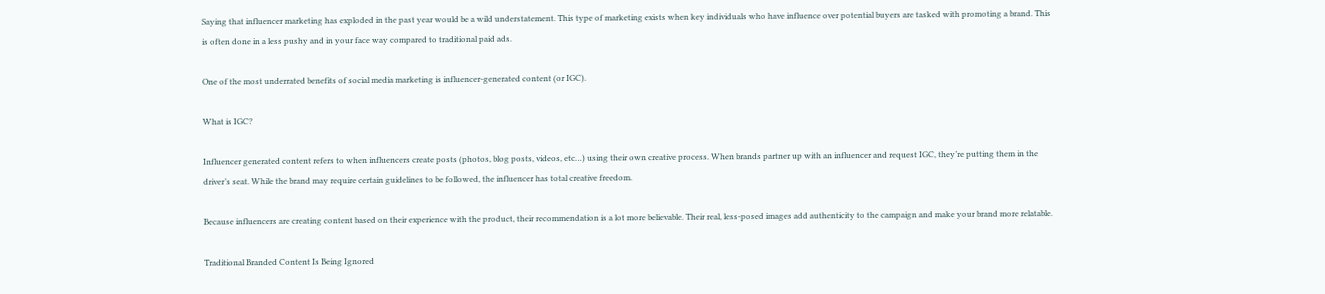Saying that influencer marketing has exploded in the past year would be a wild understatement. This type of marketing exists when key individuals who have influence over potential buyers are tasked with promoting a brand. This is often done in a less pushy and in your face way compared to traditional paid ads.

One of the most underrated benefits of social media marketing is influencer-generated content (or IGC).

What is IGC?

Influencer generated content refers to when influencers create posts (photos, blog posts, videos, etc…) using their own creative process. When brands partner up with an influencer and request IGC, they’re putting them in the driver’s seat. While the brand may require certain guidelines to be followed, the influencer has total creative freedom.

Because influencers are creating content based on their experience with the product, their recommendation is a lot more believable. Their real, less-posed images add authenticity to the campaign and make your brand more relatable.

Traditional Branded Content Is Being Ignored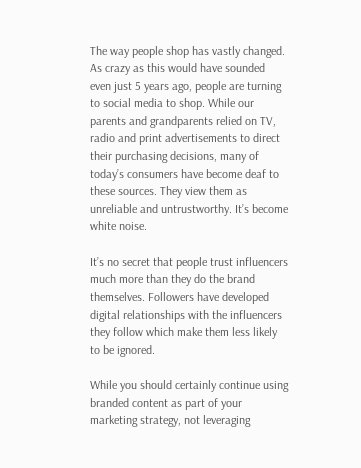The way people shop has vastly changed. As crazy as this would have sounded even just 5 years ago, people are turning to social media to shop. While our parents and grandparents relied on TV, radio and print advertisements to direct their purchasing decisions, many of today’s consumers have become deaf to these sources. They view them as unreliable and untrustworthy. It’s become white noise.

It’s no secret that people trust influencers much more than they do the brand themselves. Followers have developed digital relationships with the influencers they follow which make them less likely to be ignored.

While you should certainly continue using branded content as part of your marketing strategy, not leveraging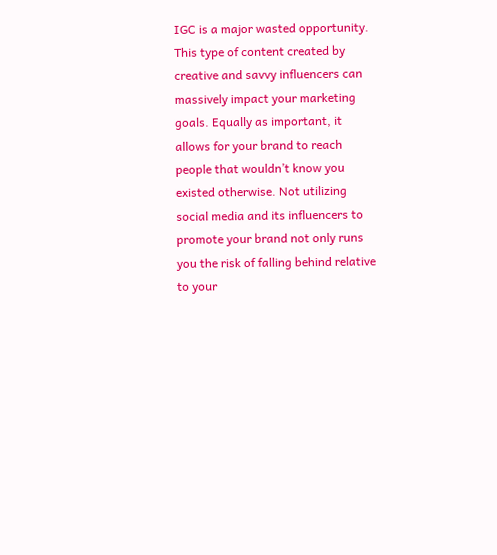IGC is a major wasted opportunity. This type of content created by creative and savvy influencers can massively impact your marketing goals. Equally as important, it allows for your brand to reach people that wouldn’t know you existed otherwise. Not utilizing social media and its influencers to promote your brand not only runs you the risk of falling behind relative to your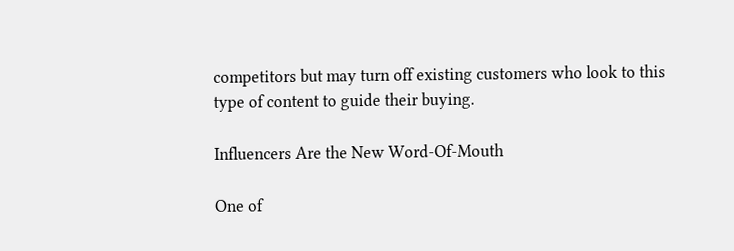competitors but may turn off existing customers who look to this type of content to guide their buying.

Influencers Are the New Word-Of-Mouth

One of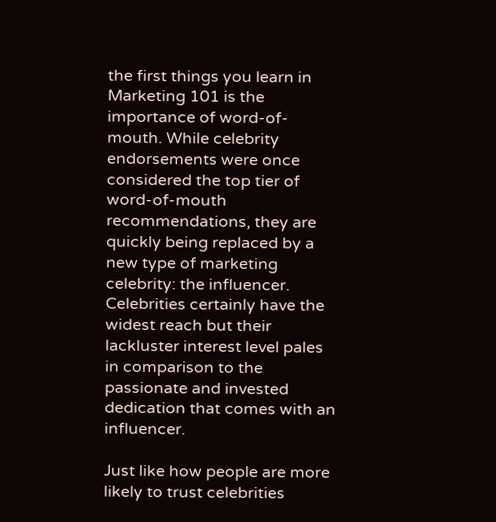the first things you learn in Marketing 101 is the importance of word-of-mouth. While celebrity endorsements were once considered the top tier of word-of-mouth recommendations, they are quickly being replaced by a new type of marketing celebrity: the influencer. Celebrities certainly have the widest reach but their lackluster interest level pales in comparison to the passionate and invested dedication that comes with an influencer.

Just like how people are more likely to trust celebrities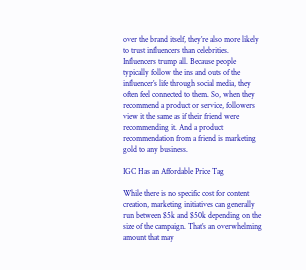over the brand itself, they’re also more likely to trust influencers than celebrities. Influencers trump all. Because people typically follow the ins and outs of the influencer’s life through social media, they often feel connected to them. So, when they recommend a product or service, followers view it the same as if their friend were recommending it. And a product recommendation from a friend is marketing gold to any business.

IGC Has an Affordable Price Tag

While there is no specific cost for content creation, marketing initiatives can generally run between $5k and $50k depending on the size of the campaign. That’s an overwhelming amount that may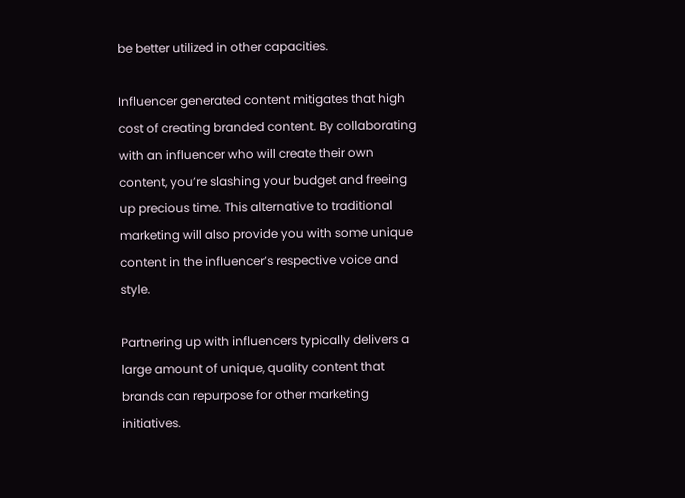be better utilized in other capacities.

Influencer generated content mitigates that high cost of creating branded content. By collaborating with an influencer who will create their own content, you’re slashing your budget and freeing up precious time. This alternative to traditional marketing will also provide you with some unique content in the influencer’s respective voice and style.

Partnering up with influencers typically delivers a large amount of unique, quality content that brands can repurpose for other marketing initiatives.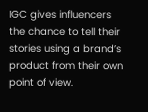IGC gives influencers the chance to tell their stories using a brand’s product from their own point of view.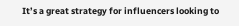It’s a great strategy for influencers looking to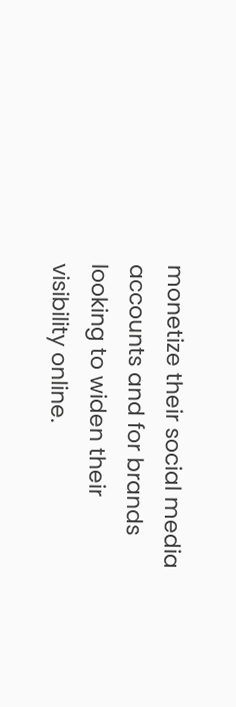monetize their social media accounts and for brands looking to widen their visibility online.